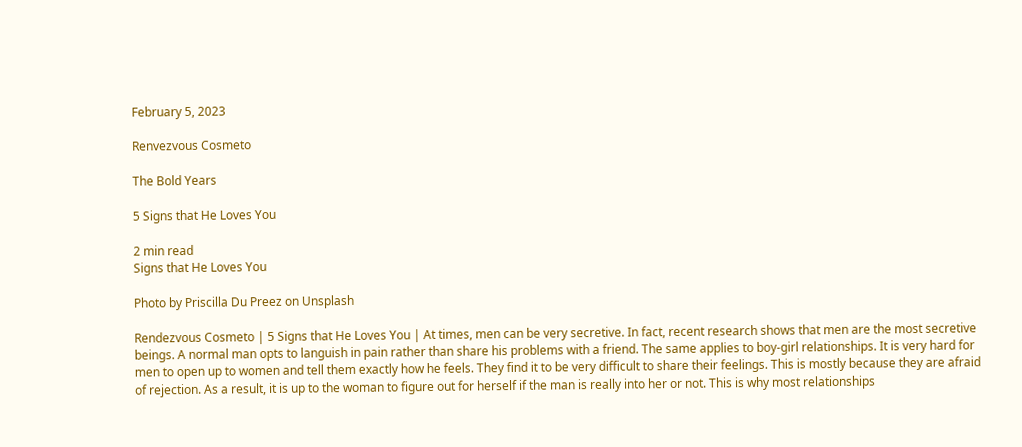February 5, 2023

Renvezvous Cosmeto

The Bold Years

5 Signs that He Loves You

2 min read
Signs that He Loves You

Photo by Priscilla Du Preez on Unsplash

Rendezvous Cosmeto | 5 Signs that He Loves You | At times, men can be very secretive. In fact, recent research shows that men are the most secretive beings. A normal man opts to languish in pain rather than share his problems with a friend. The same applies to boy-girl relationships. It is very hard for men to open up to women and tell them exactly how he feels. They find it to be very difficult to share their feelings. This is mostly because they are afraid of rejection. As a result, it is up to the woman to figure out for herself if the man is really into her or not. This is why most relationships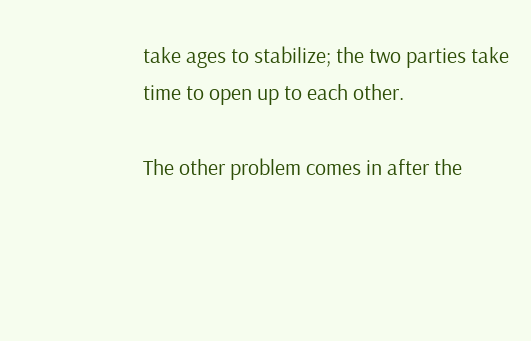take ages to stabilize; the two parties take time to open up to each other.

The other problem comes in after the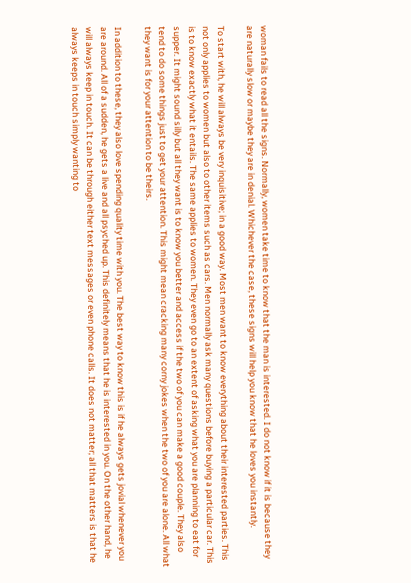woman fails to read all the signs. Normally, women take time to know that the man is interested. I do not know if it is because they are naturally slow or maybe they are in denial. Whichever the case, these signs will help you know that he loves you instantly.

To start with, he will always be very inquisitive; in a good way. Most men want to know everything about their interested parties. This not only applies to women but also to other items such as cars. Men normally ask many questions before buying a particular car. This is to know exactly what it entails. The same applies to women. They even go to an extent of asking what you are planning to eat for supper. It might sound silly but all they want is to know you better and access if the two of you can make a good couple. They also tend to do some things just to get your attention. This might mean cracking many corny jokes when the two of you are alone. All what they want is for your attention to be theirs.

In addition to these, they also love spending quality time with you. The best way to know this is if he always gets jovial whenever you are around. All of a sudden, he gets a live and all psyched up. This definitely means that he is interested in you. On the other hand, he will always keep in touch. It can be through either text messages or even phone calls. It does not matter; all that matters is that he always keeps in touch simply wanting to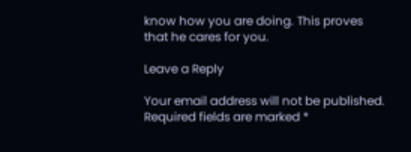know how you are doing. This proves that he cares for you.

Leave a Reply

Your email address will not be published. Required fields are marked *